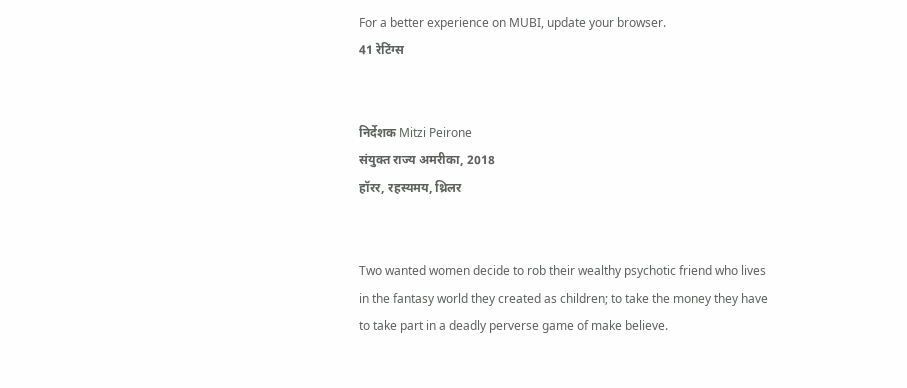For a better experience on MUBI, update your browser.
41 रेटिंग्स


निर्देशक Mitzi Peirone
संयुक्त राज्य अमरीका, 2018
हॉरर, रहस्यमय, थ्रिलर


Two wanted women decide to rob their wealthy psychotic friend who lives in the fantasy world they created as children; to take the money they have to take part in a deadly perverse game of make believe.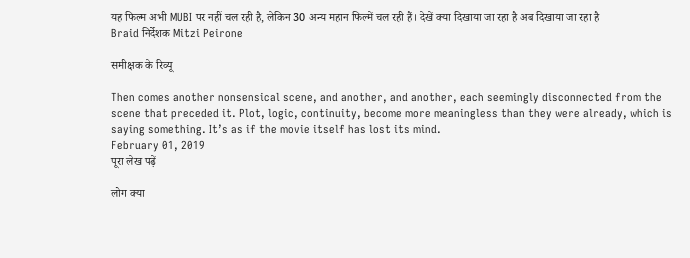यह फिल्म अभी MUBI पर नहीं चल रही है, लेकिन 30 अन्य महान फिल्में चल रही हैं। देखें क्या दिखाया जा रहा है अब दिखाया जा रहा है
Braid निर्देशक Mitzi Peirone

समीक्षक के रिव्यू

Then comes another nonsensical scene, and another, and another, each seemingly disconnected from the scene that preceded it. Plot, logic, continuity, become more meaningless than they were already, which is saying something. It’s as if the movie itself has lost its mind.
February 01, 2019
पूरा लेख पढ़ें

लोग क्या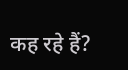कह रहे हैं?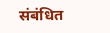संबंधित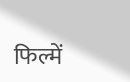फिल्में